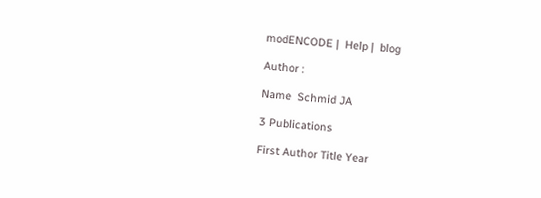modENCODE |  Help |  blog

Author :

Name  Schmid JA

3 Publications

First Author Title Year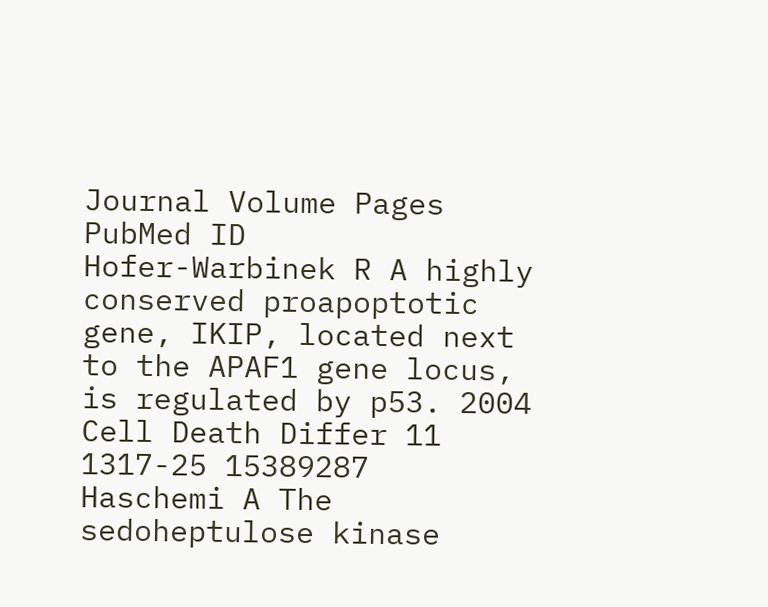Journal Volume Pages PubMed ID
Hofer-Warbinek R A highly conserved proapoptotic gene, IKIP, located next to the APAF1 gene locus, is regulated by p53. 2004 Cell Death Differ 11 1317-25 15389287
Haschemi A The sedoheptulose kinase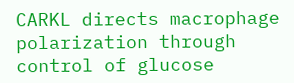CARKL directs macrophage polarization through control of glucose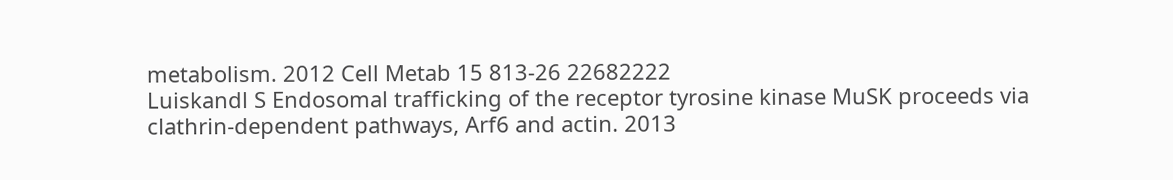metabolism. 2012 Cell Metab 15 813-26 22682222
Luiskandl S Endosomal trafficking of the receptor tyrosine kinase MuSK proceeds via clathrin-dependent pathways, Arf6 and actin. 2013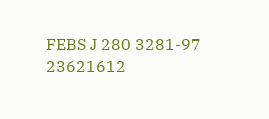FEBS J 280 3281-97 23621612